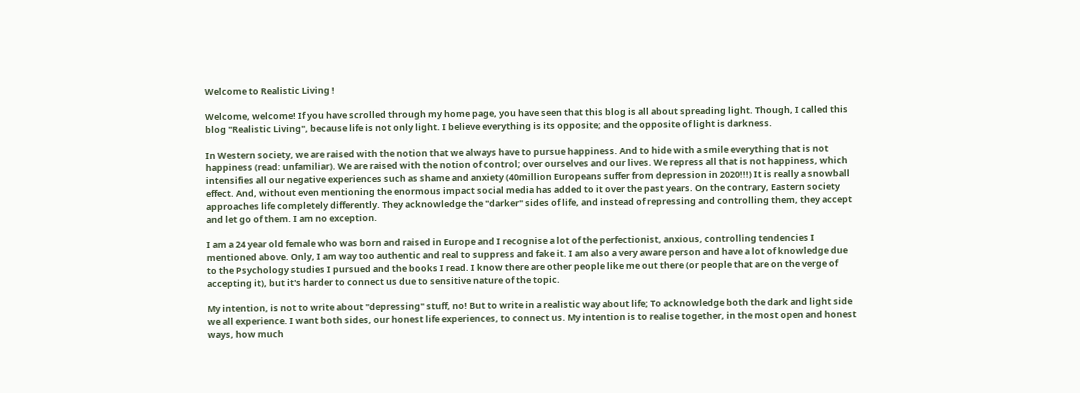Welcome to Realistic Living !

Welcome, welcome! If you have scrolled through my home page, you have seen that this blog is all about spreading light. Though, I called this blog "Realistic Living", because life is not only light. I believe everything is its opposite; and the opposite of light is darkness.

In Western society, we are raised with the notion that we always have to pursue happiness. And to hide with a smile everything that is not happiness (read: unfamiliar). We are raised with the notion of control; over ourselves and our lives. We repress all that is not happiness, which intensifies all our negative experiences such as shame and anxiety (40million Europeans suffer from depression in 2020!!!) It is really a snowball effect. And, without even mentioning the enormous impact social media has added to it over the past years. On the contrary, Eastern society approaches life completely differently. They acknowledge the "darker" sides of life, and instead of repressing and controlling them, they accept and let go of them. I am no exception.

I am a 24 year old female who was born and raised in Europe and I recognise a lot of the perfectionist, anxious, controlling tendencies I mentioned above. Only, I am way too authentic and real to suppress and fake it. I am also a very aware person and have a lot of knowledge due to the Psychology studies I pursued and the books I read. I know there are other people like me out there (or people that are on the verge of accepting it), but it's harder to connect us due to sensitive nature of the topic.

My intention, is not to write about "depressing" stuff, no! But to write in a realistic way about life; To acknowledge both the dark and light side we all experience. I want both sides, our honest life experiences, to connect us. My intention is to realise together, in the most open and honest ways, how much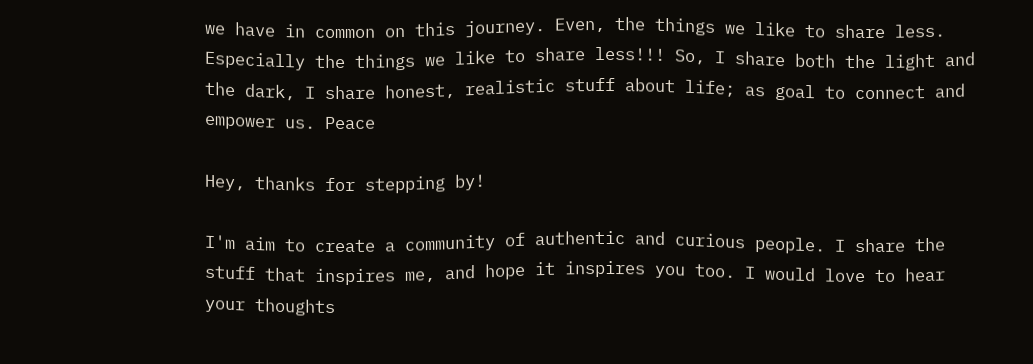we have in common on this journey. Even, the things we like to share less. Especially the things we like to share less!!! So, I share both the light and the dark, I share honest, realistic stuff about life; as goal to connect and empower us. Peace

Hey, thanks for stepping by!

I'm aim to create a community of authentic and curious people. I share the stuff that inspires me, and hope it inspires you too. I would love to hear your thoughts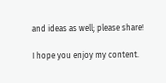and ideas as well; please share!

I hope you enjoy my content.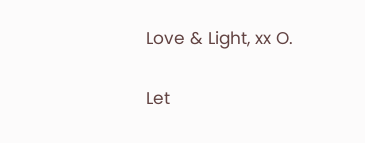Love & Light, xx O.

Let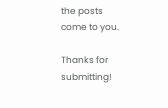the posts
come to you.

Thanks for submitting!